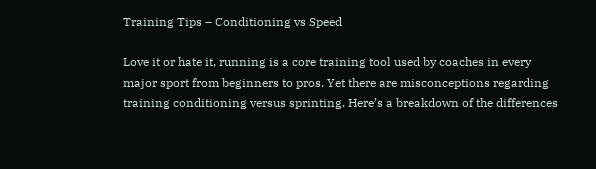Training Tips – Conditioning vs Speed

Love it or hate it, running is a core training tool used by coaches in every major sport from beginners to pros. Yet there are misconceptions regarding training conditioning versus sprinting. Here’s a breakdown of the differences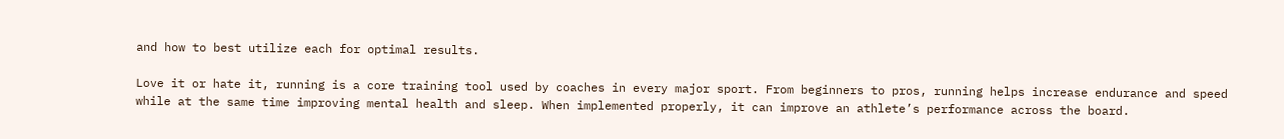and how to best utilize each for optimal results.

Love it or hate it, running is a core training tool used by coaches in every major sport. From beginners to pros, running helps increase endurance and speed while at the same time improving mental health and sleep. When implemented properly, it can improve an athlete’s performance across the board.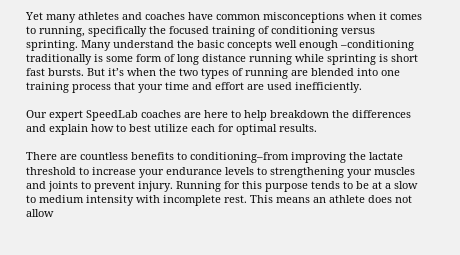Yet many athletes and coaches have common misconceptions when it comes to running, specifically the focused training of conditioning versus sprinting. Many understand the basic concepts well enough –conditioning traditionally is some form of long distance running while sprinting is short fast bursts. But it’s when the two types of running are blended into one training process that your time and effort are used inefficiently.

Our expert SpeedLab coaches are here to help breakdown the differences and explain how to best utilize each for optimal results.

There are countless benefits to conditioning–from improving the lactate threshold to increase your endurance levels to strengthening your muscles and joints to prevent injury. Running for this purpose tends to be at a slow to medium intensity with incomplete rest. This means an athlete does not allow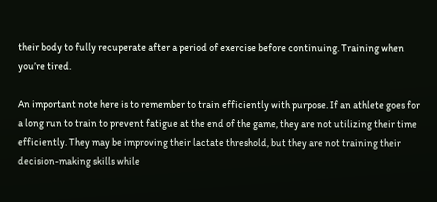their body to fully recuperate after a period of exercise before continuing. Training when you’re tired.

An important note here is to remember to train efficiently with purpose. If an athlete goes for a long run to train to prevent fatigue at the end of the game, they are not utilizing their time efficiently. They may be improving their lactate threshold, but they are not training their decision-making skills while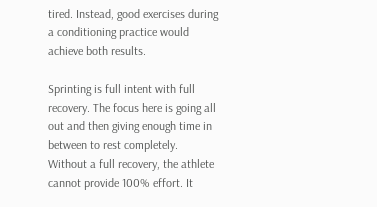tired. Instead, good exercises during a conditioning practice would achieve both results.

Sprinting is full intent with full recovery. The focus here is going all out and then giving enough time in between to rest completely. Without a full recovery, the athlete cannot provide 100% effort. It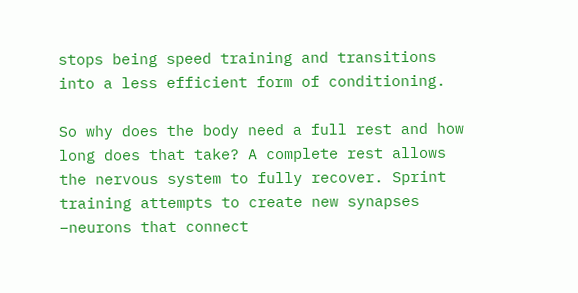stops being speed training and transitions into a less efficient form of conditioning.

So why does the body need a full rest and how long does that take? A complete rest allows the nervous system to fully recover. Sprint training attempts to create new synapses –neurons that connect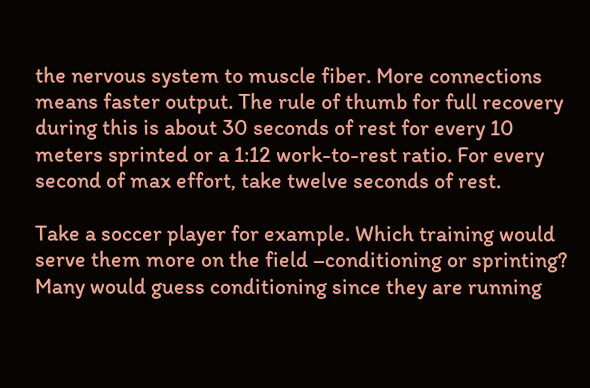the nervous system to muscle fiber. More connections means faster output. The rule of thumb for full recovery during this is about 30 seconds of rest for every 10 meters sprinted or a 1:12 work-to-rest ratio. For every second of max effort, take twelve seconds of rest.

Take a soccer player for example. Which training would serve them more on the field –conditioning or sprinting? Many would guess conditioning since they are running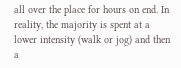all over the place for hours on end. In reality, the majority is spent at a lower intensity (walk or jog) and then a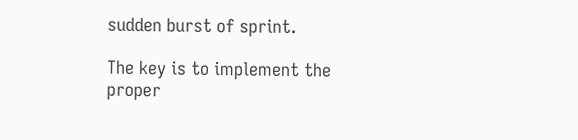sudden burst of sprint.

The key is to implement the proper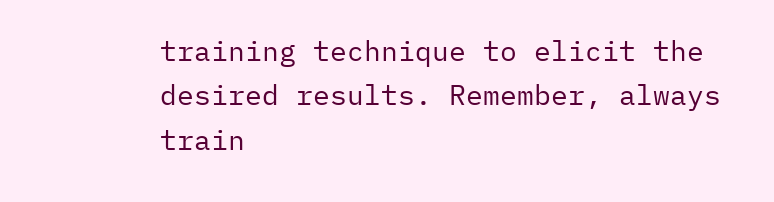training technique to elicit the desired results. Remember, always train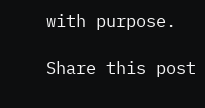with purpose.

Share this post